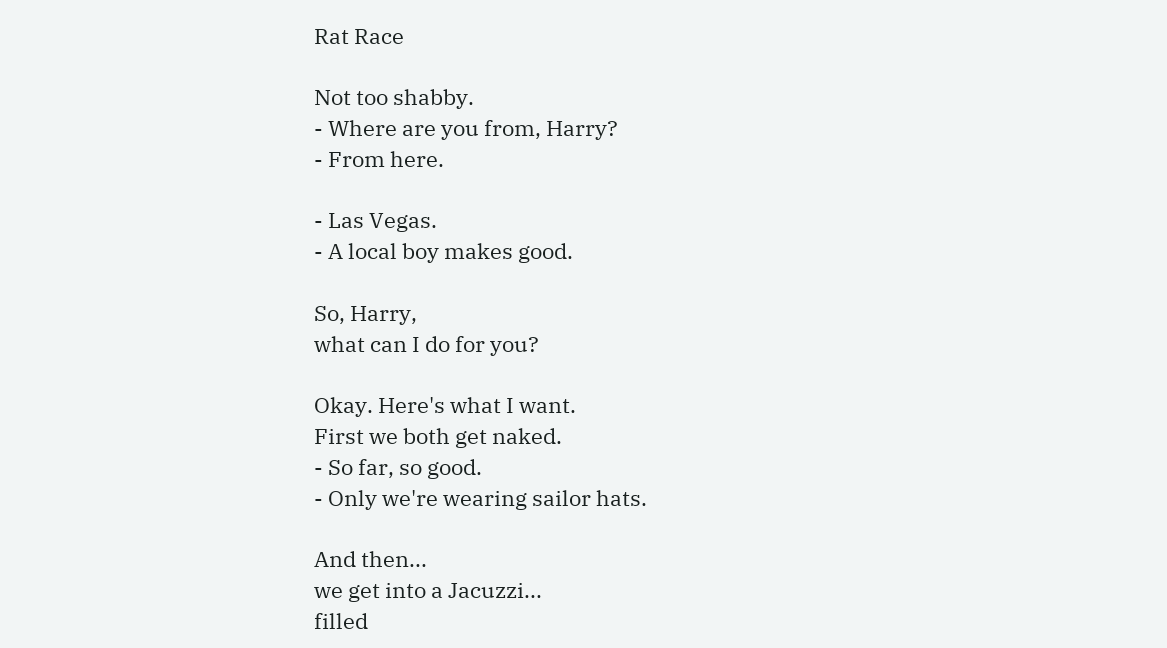Rat Race

Not too shabby.
- Where are you from, Harry?
- From here.

- Las Vegas.
- A local boy makes good.

So, Harry,
what can I do for you?

Okay. Here's what I want.
First we both get naked.
- So far, so good.
- Only we're wearing sailor hats.

And then...
we get into a Jacuzzi...
filled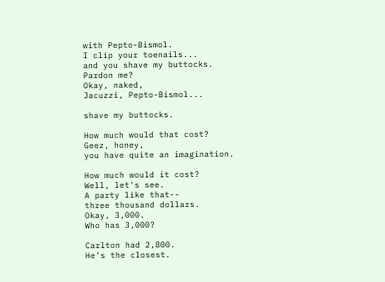with Pepto-Bismol.
I clip your toenails...
and you shave my buttocks.
Pardon me?
Okay, naked,
Jacuzzi, Pepto-Bismol...

shave my buttocks.

How much would that cost?
Geez, honey,
you have quite an imagination.

How much would it cost?
Well, let's see.
A party like that--
three thousand dollars.
Okay, 3,000.
Who has 3,000?

Carlton had 2,800.
He's the closest.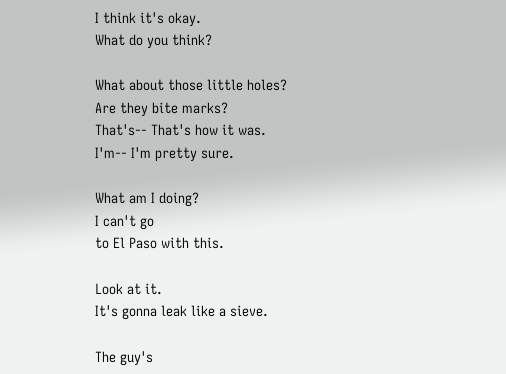I think it's okay.
What do you think?

What about those little holes?
Are they bite marks?
That's-- That's how it was.
I'm-- I'm pretty sure.

What am I doing?
I can't go
to El Paso with this.

Look at it.
It's gonna leak like a sieve.

The guy's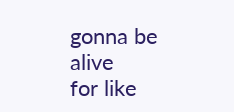gonna be alive
for like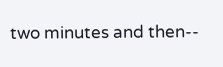two minutes and then--